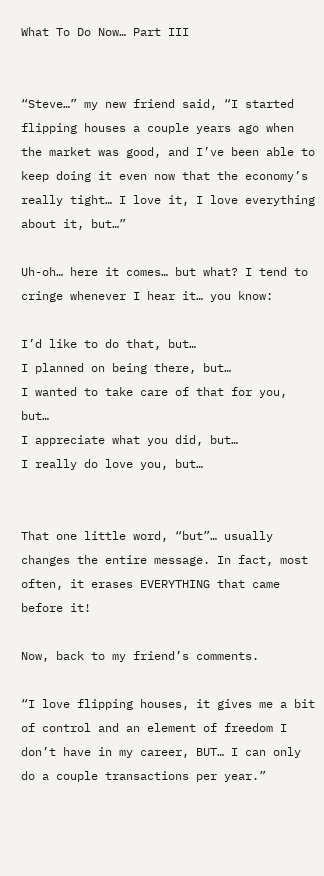What To Do Now… Part III


“Steve…” my new friend said, “I started flipping houses a couple years ago when the market was good, and I’ve been able to keep doing it even now that the economy’s really tight… I love it, I love everything about it, but…”

Uh-oh… here it comes… but what? I tend to cringe whenever I hear it… you know:

I’d like to do that, but…
I planned on being there, but…
I wanted to take care of that for you, but…
I appreciate what you did, but…
I really do love you, but…


That one little word, “but”… usually changes the entire message. In fact, most often, it erases EVERYTHING that came before it!

Now, back to my friend’s comments.

“I love flipping houses, it gives me a bit of control and an element of freedom I don’t have in my career, BUT… I can only do a couple transactions per year.”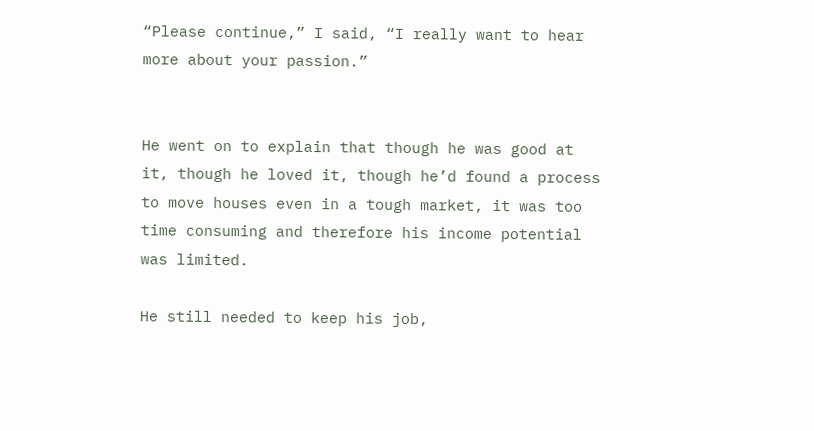“Please continue,” I said, “I really want to hear more about your passion.”


He went on to explain that though he was good at it, though he loved it, though he’d found a process to move houses even in a tough market, it was too time consuming and therefore his income potential was limited.

He still needed to keep his job,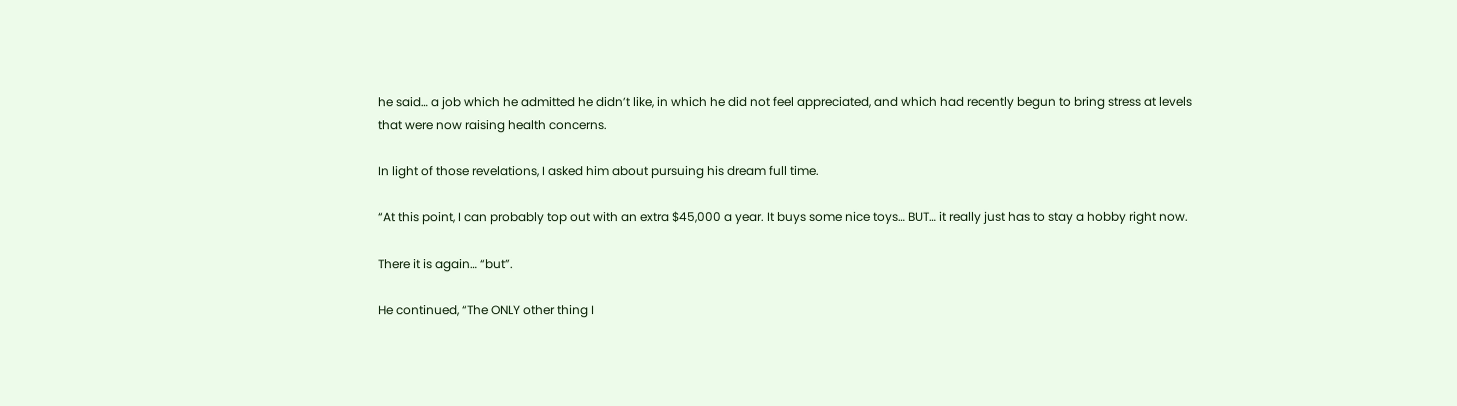he said… a job which he admitted he didn’t like, in which he did not feel appreciated, and which had recently begun to bring stress at levels that were now raising health concerns.

In light of those revelations, I asked him about pursuing his dream full time.

“At this point, I can probably top out with an extra $45,000 a year. It buys some nice toys… BUT… it really just has to stay a hobby right now.

There it is again… “but”.

He continued, “The ONLY other thing I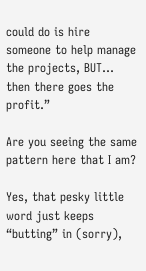could do is hire someone to help manage the projects, BUT… then there goes the profit.”

Are you seeing the same pattern here that I am?

Yes, that pesky little word just keeps “butting” in (sorry),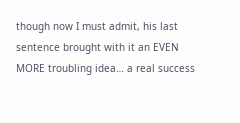though now I must admit, his last sentence brought with it an EVEN MORE troubling idea… a real success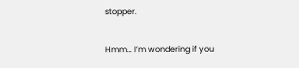stopper.

Hmm… I’m wondering if you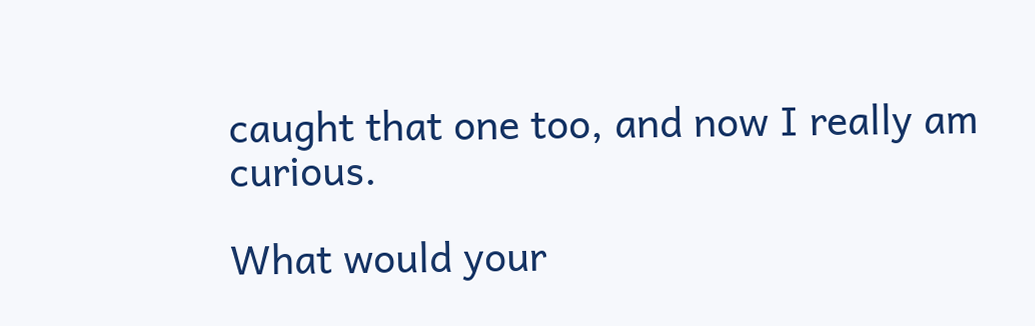caught that one too, and now I really am curious.

What would your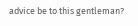advice be to this gentleman?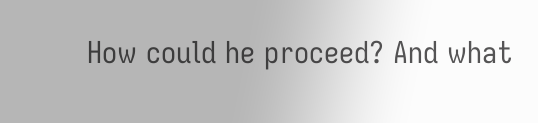How could he proceed? And what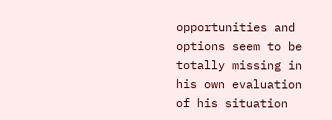opportunities and options seem to be totally missing in his own evaluation of his situation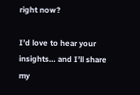right now?

I’d love to hear your insights… and I’ll share my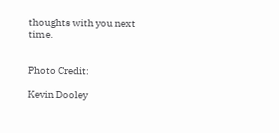thoughts with you next time.


Photo Credit:

Kevin Dooley